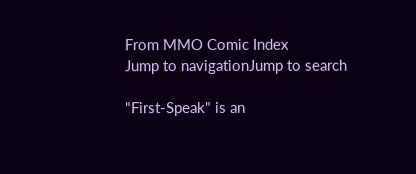From MMO Comic Index
Jump to navigationJump to search

"First-Speak" is an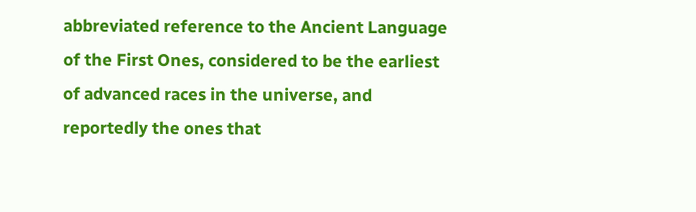abbreviated reference to the Ancient Language of the First Ones, considered to be the earliest of advanced races in the universe, and reportedly the ones that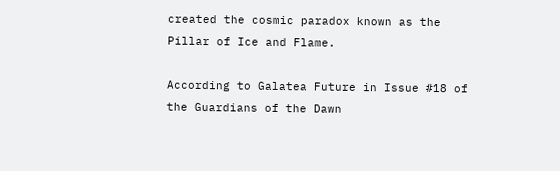created the cosmic paradox known as the Pillar of Ice and Flame.

According to Galatea Future in Issue #18 of the Guardians of the Dawn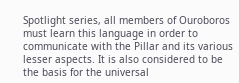Spotlight series, all members of Ouroboros must learn this language in order to communicate with the Pillar and its various lesser aspects. It is also considered to be the basis for the universal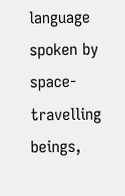language spoken by space-travelling beings,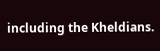including the Kheldians.